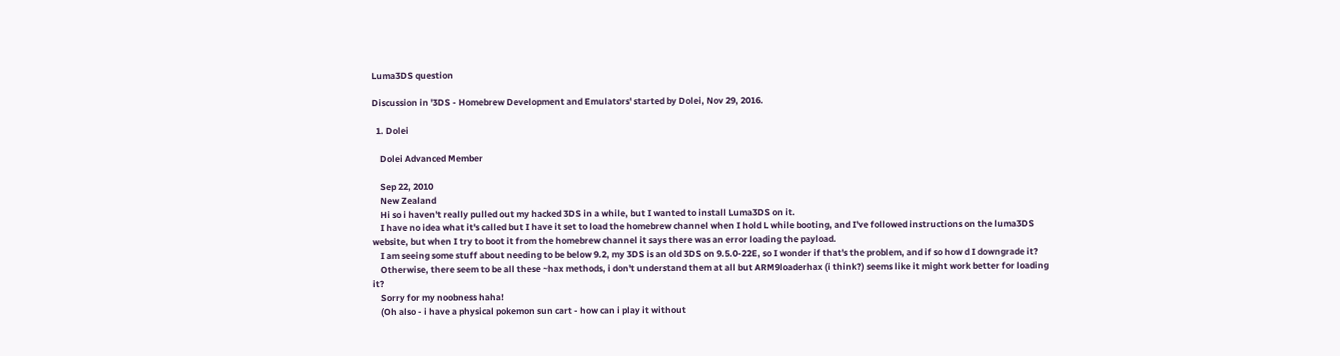Luma3DS question

Discussion in '3DS - Homebrew Development and Emulators' started by Dolei, Nov 29, 2016.

  1. Dolei

    Dolei Advanced Member

    Sep 22, 2010
    New Zealand
    Hi so i haven't really pulled out my hacked 3DS in a while, but I wanted to install Luma3DS on it.
    I have no idea what it's called but I have it set to load the homebrew channel when I hold L while booting, and I've followed instructions on the luma3DS website, but when I try to boot it from the homebrew channel it says there was an error loading the payload.
    I am seeing some stuff about needing to be below 9.2, my 3DS is an old 3DS on 9.5.0-22E, so I wonder if that's the problem, and if so how d I downgrade it?
    Otherwise, there seem to be all these ~hax methods, i don't understand them at all but ARM9loaderhax (i think?) seems like it might work better for loading it?
    Sorry for my noobness haha!
    (Oh also - i have a physical pokemon sun cart - how can i play it without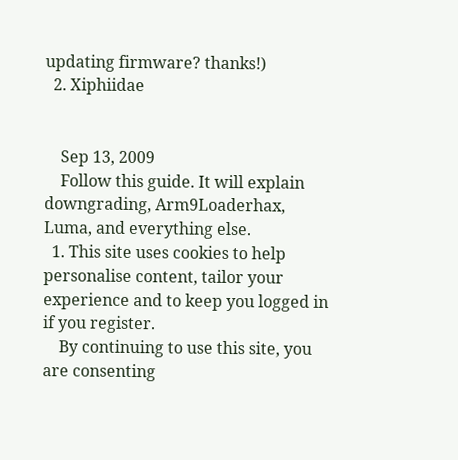updating firmware? thanks!)
  2. Xiphiidae


    Sep 13, 2009
    Follow this guide. It will explain downgrading, Arm9Loaderhax, Luma, and everything else.
  1. This site uses cookies to help personalise content, tailor your experience and to keep you logged in if you register.
    By continuing to use this site, you are consenting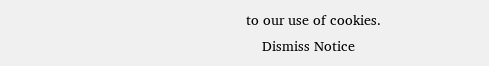to our use of cookies.
    Dismiss Notice